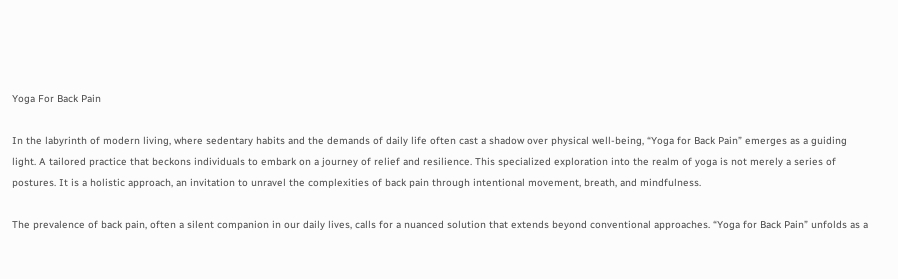Yoga For Back Pain

In the labyrinth of modern living, where sedentary habits and the demands of daily life often cast a shadow over physical well-being, “Yoga for Back Pain” emerges as a guiding light. A tailored practice that beckons individuals to embark on a journey of relief and resilience. This specialized exploration into the realm of yoga is not merely a series of postures. It is a holistic approach, an invitation to unravel the complexities of back pain through intentional movement, breath, and mindfulness.

The prevalence of back pain, often a silent companion in our daily lives, calls for a nuanced solution that extends beyond conventional approaches. “Yoga for Back Pain” unfolds as a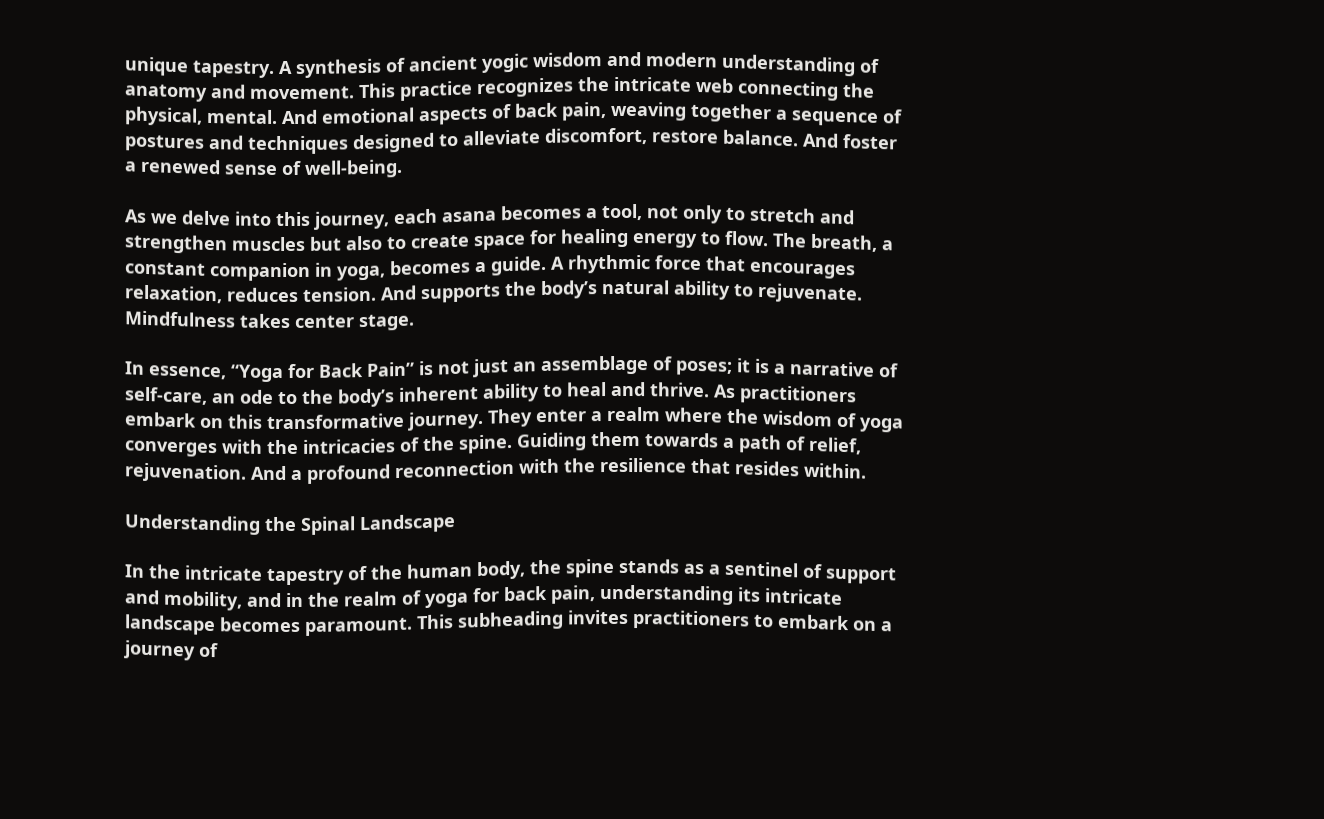unique tapestry. A synthesis of ancient yogic wisdom and modern understanding of anatomy and movement. This practice recognizes the intricate web connecting the physical, mental. And emotional aspects of back pain, weaving together a sequence of postures and techniques designed to alleviate discomfort, restore balance. And foster a renewed sense of well-being.

As we delve into this journey, each asana becomes a tool, not only to stretch and strengthen muscles but also to create space for healing energy to flow. The breath, a constant companion in yoga, becomes a guide. A rhythmic force that encourages relaxation, reduces tension. And supports the body’s natural ability to rejuvenate. Mindfulness takes center stage.

In essence, “Yoga for Back Pain” is not just an assemblage of poses; it is a narrative of self-care, an ode to the body’s inherent ability to heal and thrive. As practitioners embark on this transformative journey. They enter a realm where the wisdom of yoga converges with the intricacies of the spine. Guiding them towards a path of relief, rejuvenation. And a profound reconnection with the resilience that resides within.

Understanding the Spinal Landscape

In the intricate tapestry of the human body, the spine stands as a sentinel of support and mobility, and in the realm of yoga for back pain, understanding its intricate landscape becomes paramount. This subheading invites practitioners to embark on a journey of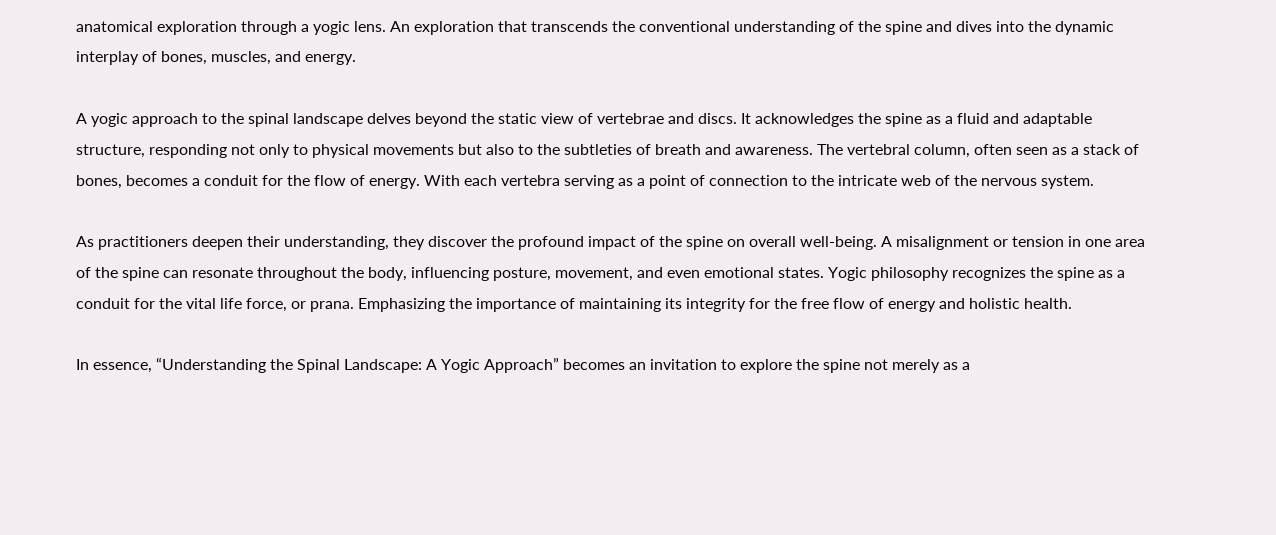anatomical exploration through a yogic lens. An exploration that transcends the conventional understanding of the spine and dives into the dynamic interplay of bones, muscles, and energy.

A yogic approach to the spinal landscape delves beyond the static view of vertebrae and discs. It acknowledges the spine as a fluid and adaptable structure, responding not only to physical movements but also to the subtleties of breath and awareness. The vertebral column, often seen as a stack of bones, becomes a conduit for the flow of energy. With each vertebra serving as a point of connection to the intricate web of the nervous system.

As practitioners deepen their understanding, they discover the profound impact of the spine on overall well-being. A misalignment or tension in one area of the spine can resonate throughout the body, influencing posture, movement, and even emotional states. Yogic philosophy recognizes the spine as a conduit for the vital life force, or prana. Emphasizing the importance of maintaining its integrity for the free flow of energy and holistic health.

In essence, “Understanding the Spinal Landscape: A Yogic Approach” becomes an invitation to explore the spine not merely as a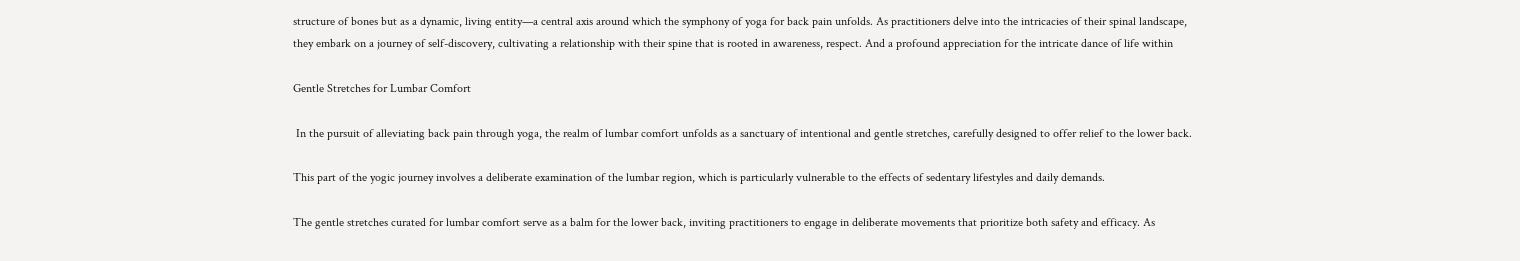structure of bones but as a dynamic, living entity—a central axis around which the symphony of yoga for back pain unfolds. As practitioners delve into the intricacies of their spinal landscape, they embark on a journey of self-discovery, cultivating a relationship with their spine that is rooted in awareness, respect. And a profound appreciation for the intricate dance of life within

Gentle Stretches for Lumbar Comfort

 In the pursuit of alleviating back pain through yoga, the realm of lumbar comfort unfolds as a sanctuary of intentional and gentle stretches, carefully designed to offer relief to the lower back.

This part of the yogic journey involves a deliberate examination of the lumbar region, which is particularly vulnerable to the effects of sedentary lifestyles and daily demands.

The gentle stretches curated for lumbar comfort serve as a balm for the lower back, inviting practitioners to engage in deliberate movements that prioritize both safety and efficacy. As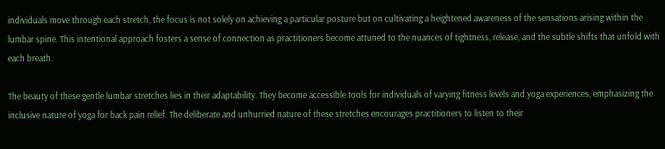individuals move through each stretch, the focus is not solely on achieving a particular posture but on cultivating a heightened awareness of the sensations arising within the lumbar spine. This intentional approach fosters a sense of connection as practitioners become attuned to the nuances of tightness, release, and the subtle shifts that unfold with each breath.

The beauty of these gentle lumbar stretches lies in their adaptability. They become accessible tools for individuals of varying fitness levels and yoga experiences, emphasizing the inclusive nature of yoga for back pain relief. The deliberate and unhurried nature of these stretches encourages practitioners to listen to their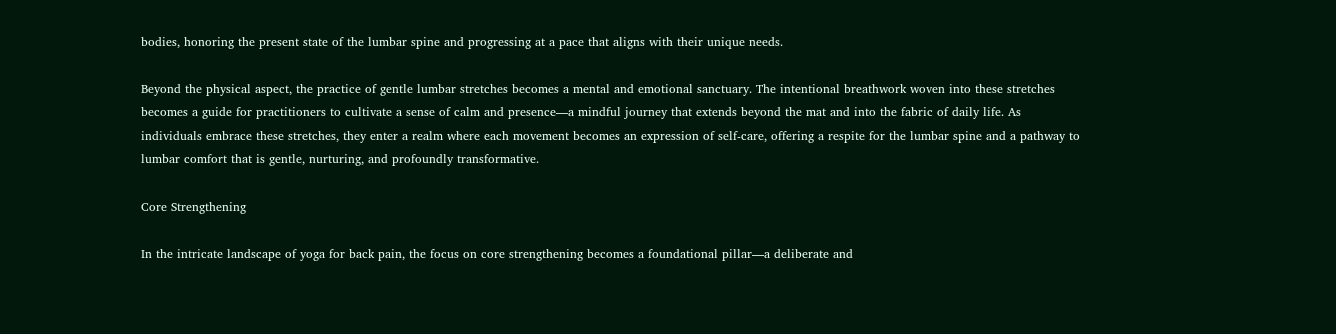bodies, honoring the present state of the lumbar spine and progressing at a pace that aligns with their unique needs.

Beyond the physical aspect, the practice of gentle lumbar stretches becomes a mental and emotional sanctuary. The intentional breathwork woven into these stretches becomes a guide for practitioners to cultivate a sense of calm and presence—a mindful journey that extends beyond the mat and into the fabric of daily life. As individuals embrace these stretches, they enter a realm where each movement becomes an expression of self-care, offering a respite for the lumbar spine and a pathway to lumbar comfort that is gentle, nurturing, and profoundly transformative.

Core Strengthening

In the intricate landscape of yoga for back pain, the focus on core strengthening becomes a foundational pillar—a deliberate and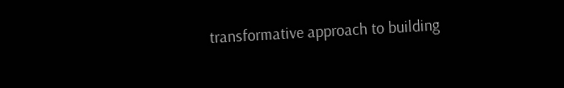transformative approach to building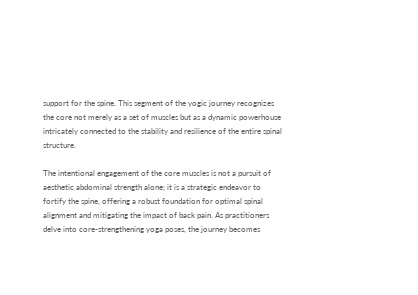support for the spine. This segment of the yogic journey recognizes the core not merely as a set of muscles but as a dynamic powerhouse intricately connected to the stability and resilience of the entire spinal structure.

The intentional engagement of the core muscles is not a pursuit of aesthetic abdominal strength alone; it is a strategic endeavor to fortify the spine, offering a robust foundation for optimal spinal alignment and mitigating the impact of back pain. As practitioners delve into core-strengthening yoga poses, the journey becomes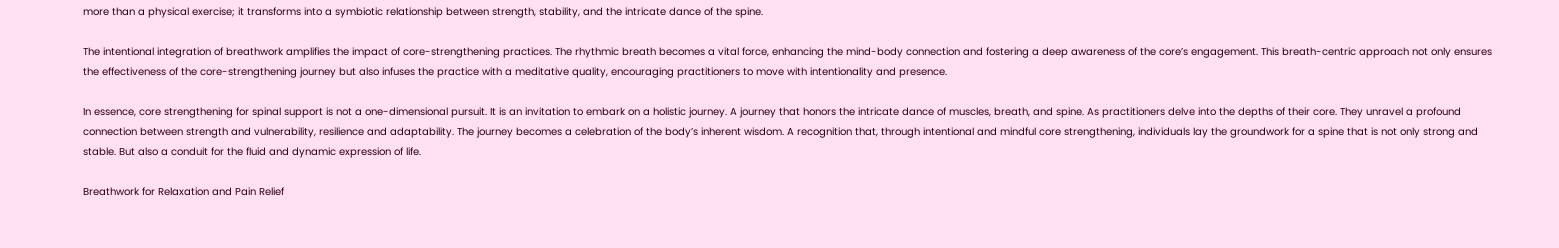more than a physical exercise; it transforms into a symbiotic relationship between strength, stability, and the intricate dance of the spine.

The intentional integration of breathwork amplifies the impact of core-strengthening practices. The rhythmic breath becomes a vital force, enhancing the mind-body connection and fostering a deep awareness of the core’s engagement. This breath-centric approach not only ensures the effectiveness of the core-strengthening journey but also infuses the practice with a meditative quality, encouraging practitioners to move with intentionality and presence.

In essence, core strengthening for spinal support is not a one-dimensional pursuit. It is an invitation to embark on a holistic journey. A journey that honors the intricate dance of muscles, breath, and spine. As practitioners delve into the depths of their core. They unravel a profound connection between strength and vulnerability, resilience and adaptability. The journey becomes a celebration of the body’s inherent wisdom. A recognition that, through intentional and mindful core strengthening, individuals lay the groundwork for a spine that is not only strong and stable. But also a conduit for the fluid and dynamic expression of life.

Breathwork for Relaxation and Pain Relief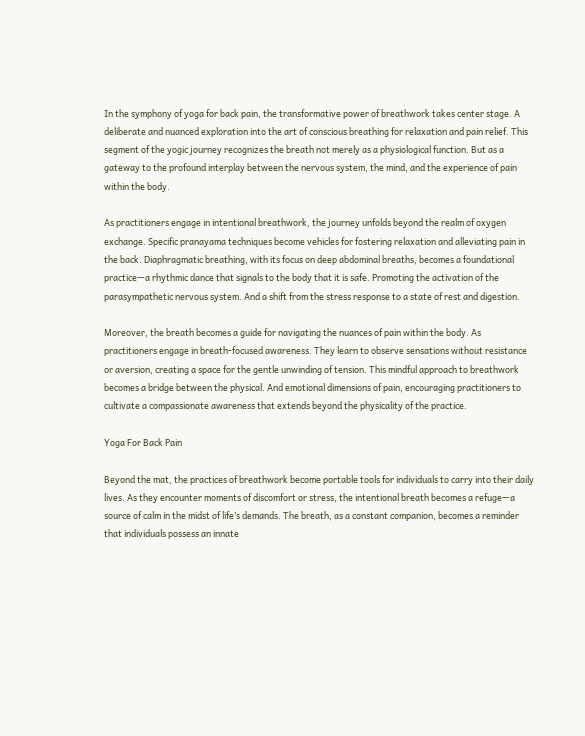In the symphony of yoga for back pain, the transformative power of breathwork takes center stage. A deliberate and nuanced exploration into the art of conscious breathing for relaxation and pain relief. This segment of the yogic journey recognizes the breath not merely as a physiological function. But as a gateway to the profound interplay between the nervous system, the mind, and the experience of pain within the body.

As practitioners engage in intentional breathwork, the journey unfolds beyond the realm of oxygen exchange. Specific pranayama techniques become vehicles for fostering relaxation and alleviating pain in the back. Diaphragmatic breathing, with its focus on deep abdominal breaths, becomes a foundational practice—a rhythmic dance that signals to the body that it is safe. Promoting the activation of the parasympathetic nervous system. And a shift from the stress response to a state of rest and digestion.

Moreover, the breath becomes a guide for navigating the nuances of pain within the body. As practitioners engage in breath-focused awareness. They learn to observe sensations without resistance or aversion, creating a space for the gentle unwinding of tension. This mindful approach to breathwork becomes a bridge between the physical. And emotional dimensions of pain, encouraging practitioners to cultivate a compassionate awareness that extends beyond the physicality of the practice.

Yoga For Back Pain

Beyond the mat, the practices of breathwork become portable tools for individuals to carry into their daily lives. As they encounter moments of discomfort or stress, the intentional breath becomes a refuge—a source of calm in the midst of life’s demands. The breath, as a constant companion, becomes a reminder that individuals possess an innate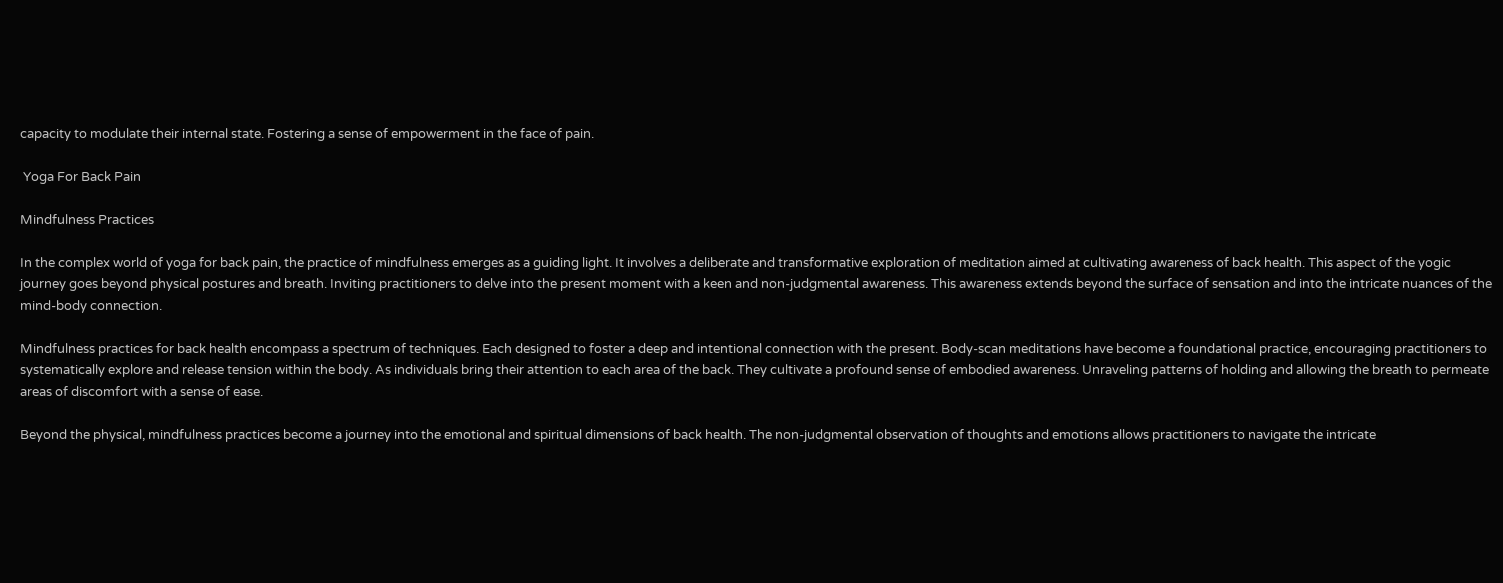capacity to modulate their internal state. Fostering a sense of empowerment in the face of pain.

 Yoga For Back Pain

Mindfulness Practices

In the complex world of yoga for back pain, the practice of mindfulness emerges as a guiding light. It involves a deliberate and transformative exploration of meditation aimed at cultivating awareness of back health. This aspect of the yogic journey goes beyond physical postures and breath. Inviting practitioners to delve into the present moment with a keen and non-judgmental awareness. This awareness extends beyond the surface of sensation and into the intricate nuances of the mind-body connection.

Mindfulness practices for back health encompass a spectrum of techniques. Each designed to foster a deep and intentional connection with the present. Body-scan meditations have become a foundational practice, encouraging practitioners to systematically explore and release tension within the body. As individuals bring their attention to each area of the back. They cultivate a profound sense of embodied awareness. Unraveling patterns of holding and allowing the breath to permeate areas of discomfort with a sense of ease.

Beyond the physical, mindfulness practices become a journey into the emotional and spiritual dimensions of back health. The non-judgmental observation of thoughts and emotions allows practitioners to navigate the intricate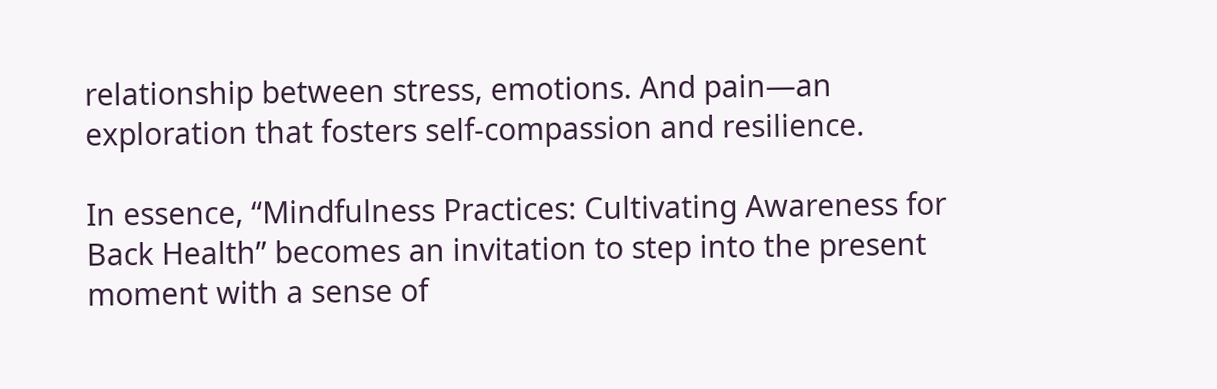relationship between stress, emotions. And pain—an exploration that fosters self-compassion and resilience.

In essence, “Mindfulness Practices: Cultivating Awareness for Back Health” becomes an invitation to step into the present moment with a sense of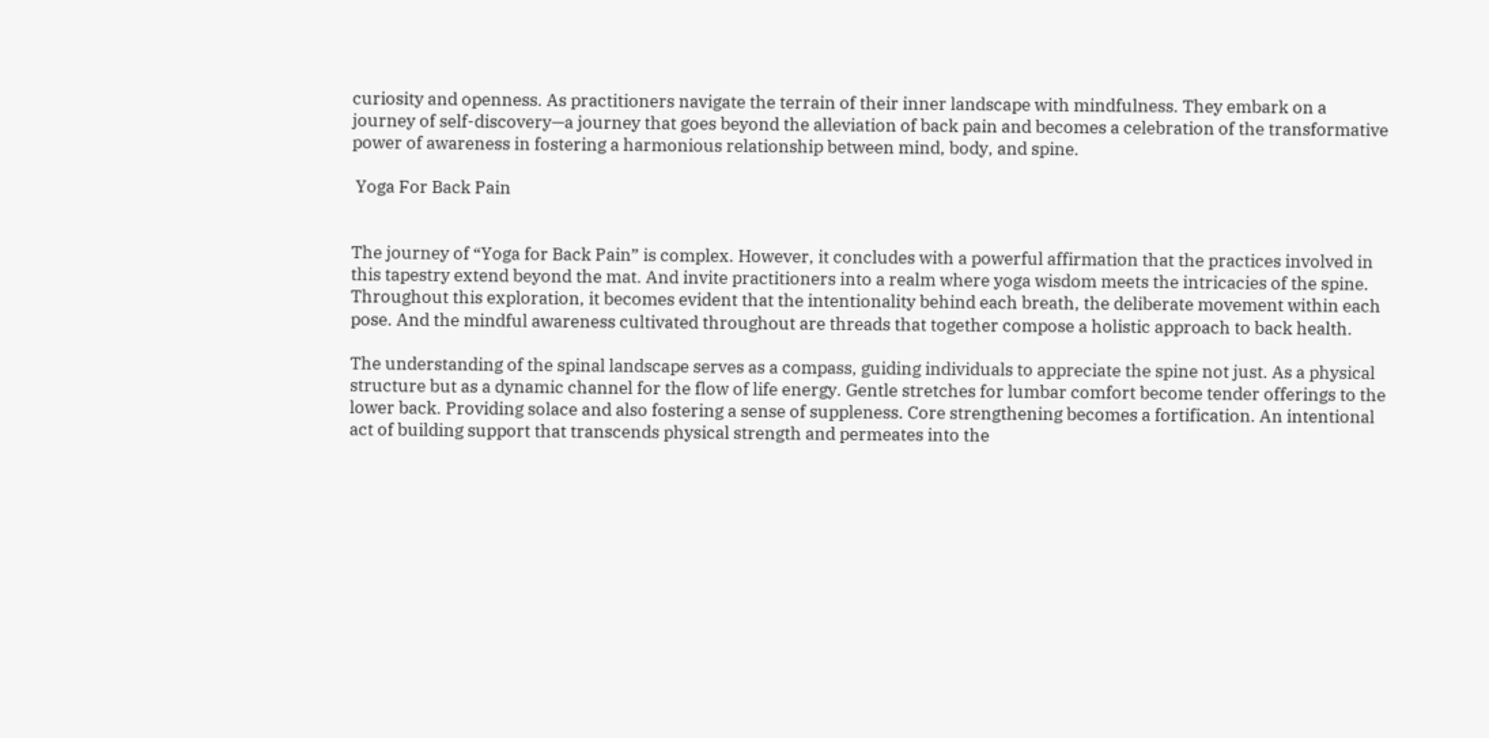curiosity and openness. As practitioners navigate the terrain of their inner landscape with mindfulness. They embark on a journey of self-discovery—a journey that goes beyond the alleviation of back pain and becomes a celebration of the transformative power of awareness in fostering a harmonious relationship between mind, body, and spine.

 Yoga For Back Pain


The journey of “Yoga for Back Pain” is complex. However, it concludes with a powerful affirmation that the practices involved in this tapestry extend beyond the mat. And invite practitioners into a realm where yoga wisdom meets the intricacies of the spine. Throughout this exploration, it becomes evident that the intentionality behind each breath, the deliberate movement within each pose. And the mindful awareness cultivated throughout are threads that together compose a holistic approach to back health.

The understanding of the spinal landscape serves as a compass, guiding individuals to appreciate the spine not just. As a physical structure but as a dynamic channel for the flow of life energy. Gentle stretches for lumbar comfort become tender offerings to the lower back. Providing solace and also fostering a sense of suppleness. Core strengthening becomes a fortification. An intentional act of building support that transcends physical strength and permeates into the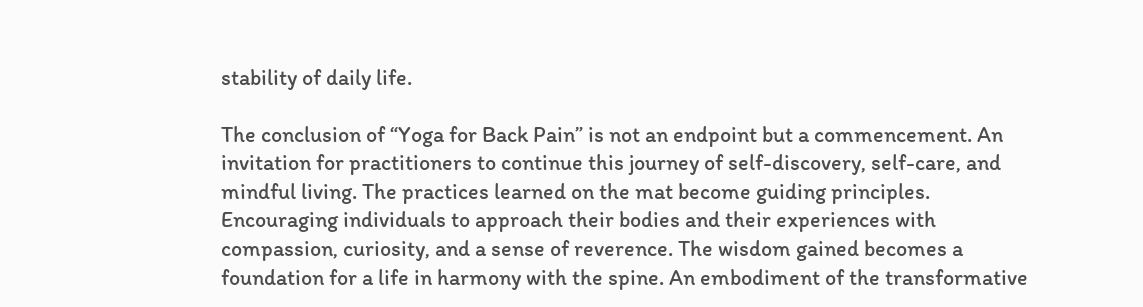stability of daily life.

The conclusion of “Yoga for Back Pain” is not an endpoint but a commencement. An invitation for practitioners to continue this journey of self-discovery, self-care, and mindful living. The practices learned on the mat become guiding principles. Encouraging individuals to approach their bodies and their experiences with compassion, curiosity, and a sense of reverence. The wisdom gained becomes a foundation for a life in harmony with the spine. An embodiment of the transformative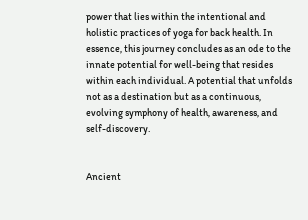power that lies within the intentional and holistic practices of yoga for back health. In essence, this journey concludes as an ode to the innate potential for well-being that resides within each individual. A potential that unfolds not as a destination but as a continuous, evolving symphony of health, awareness, and self-discovery.


Ancient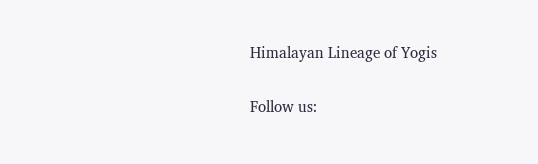Himalayan Lineage of Yogis

Follow us: